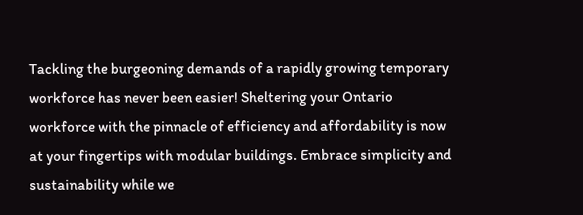Tackling the burgeoning demands of a rapidly growing temporary workforce has never been easier! Sheltering your Ontario workforce with the pinnacle of efficiency and affordability is now at your fingertips with modular buildings. Embrace simplicity and sustainability while we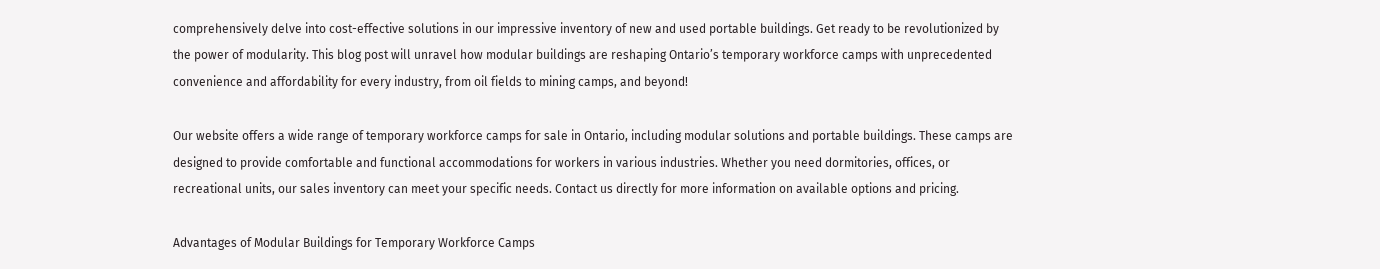comprehensively delve into cost-effective solutions in our impressive inventory of new and used portable buildings. Get ready to be revolutionized by the power of modularity. This blog post will unravel how modular buildings are reshaping Ontario’s temporary workforce camps with unprecedented convenience and affordability for every industry, from oil fields to mining camps, and beyond!

Our website offers a wide range of temporary workforce camps for sale in Ontario, including modular solutions and portable buildings. These camps are designed to provide comfortable and functional accommodations for workers in various industries. Whether you need dormitories, offices, or recreational units, our sales inventory can meet your specific needs. Contact us directly for more information on available options and pricing.

Advantages of Modular Buildings for Temporary Workforce Camps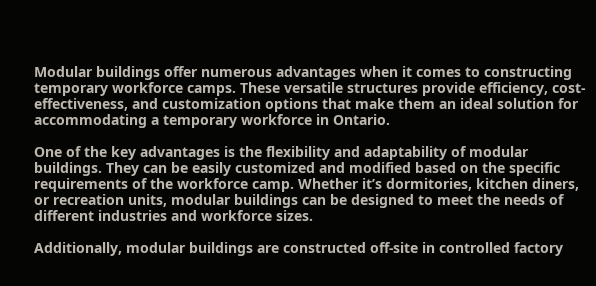Modular buildings offer numerous advantages when it comes to constructing temporary workforce camps. These versatile structures provide efficiency, cost-effectiveness, and customization options that make them an ideal solution for accommodating a temporary workforce in Ontario.

One of the key advantages is the flexibility and adaptability of modular buildings. They can be easily customized and modified based on the specific requirements of the workforce camp. Whether it’s dormitories, kitchen diners, or recreation units, modular buildings can be designed to meet the needs of different industries and workforce sizes.

Additionally, modular buildings are constructed off-site in controlled factory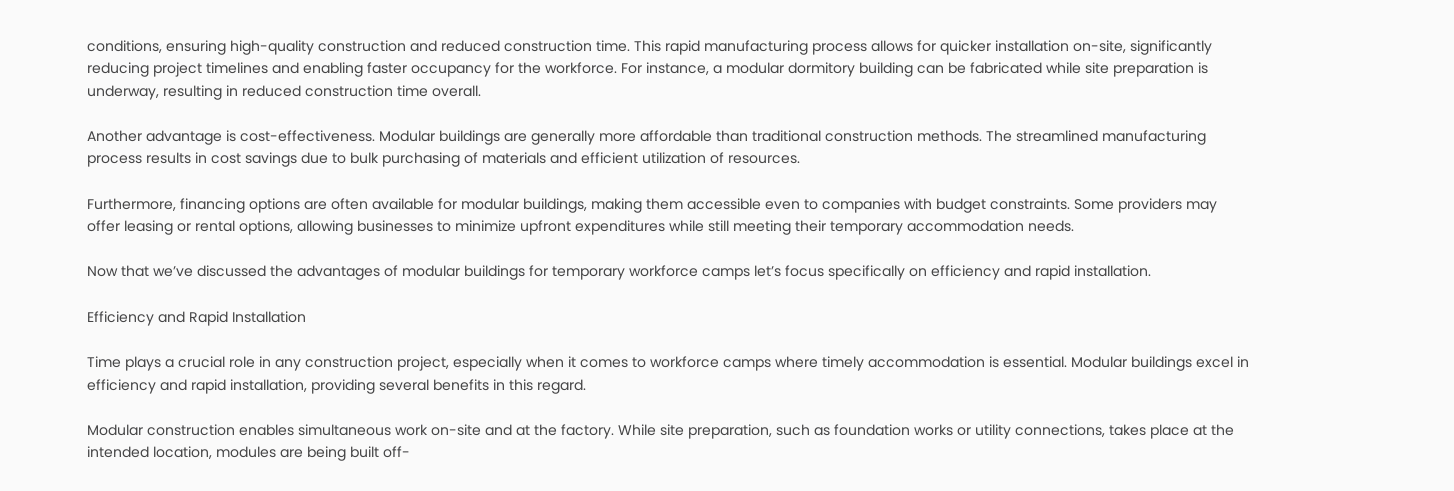conditions, ensuring high-quality construction and reduced construction time. This rapid manufacturing process allows for quicker installation on-site, significantly reducing project timelines and enabling faster occupancy for the workforce. For instance, a modular dormitory building can be fabricated while site preparation is underway, resulting in reduced construction time overall.

Another advantage is cost-effectiveness. Modular buildings are generally more affordable than traditional construction methods. The streamlined manufacturing process results in cost savings due to bulk purchasing of materials and efficient utilization of resources.

Furthermore, financing options are often available for modular buildings, making them accessible even to companies with budget constraints. Some providers may offer leasing or rental options, allowing businesses to minimize upfront expenditures while still meeting their temporary accommodation needs.

Now that we’ve discussed the advantages of modular buildings for temporary workforce camps let’s focus specifically on efficiency and rapid installation.

Efficiency and Rapid Installation

Time plays a crucial role in any construction project, especially when it comes to workforce camps where timely accommodation is essential. Modular buildings excel in efficiency and rapid installation, providing several benefits in this regard.

Modular construction enables simultaneous work on-site and at the factory. While site preparation, such as foundation works or utility connections, takes place at the intended location, modules are being built off-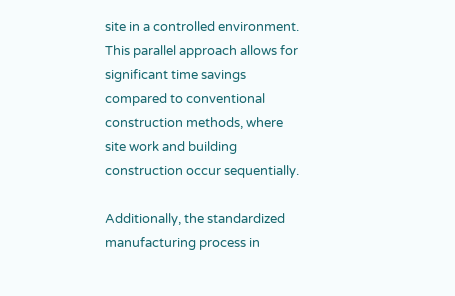site in a controlled environment. This parallel approach allows for significant time savings compared to conventional construction methods, where site work and building construction occur sequentially.

Additionally, the standardized manufacturing process in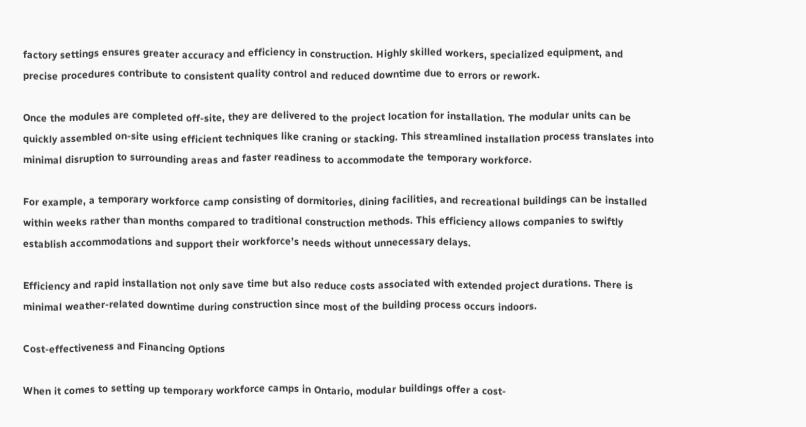factory settings ensures greater accuracy and efficiency in construction. Highly skilled workers, specialized equipment, and precise procedures contribute to consistent quality control and reduced downtime due to errors or rework.

Once the modules are completed off-site, they are delivered to the project location for installation. The modular units can be quickly assembled on-site using efficient techniques like craning or stacking. This streamlined installation process translates into minimal disruption to surrounding areas and faster readiness to accommodate the temporary workforce.

For example, a temporary workforce camp consisting of dormitories, dining facilities, and recreational buildings can be installed within weeks rather than months compared to traditional construction methods. This efficiency allows companies to swiftly establish accommodations and support their workforce’s needs without unnecessary delays.

Efficiency and rapid installation not only save time but also reduce costs associated with extended project durations. There is minimal weather-related downtime during construction since most of the building process occurs indoors.

Cost-effectiveness and Financing Options

When it comes to setting up temporary workforce camps in Ontario, modular buildings offer a cost-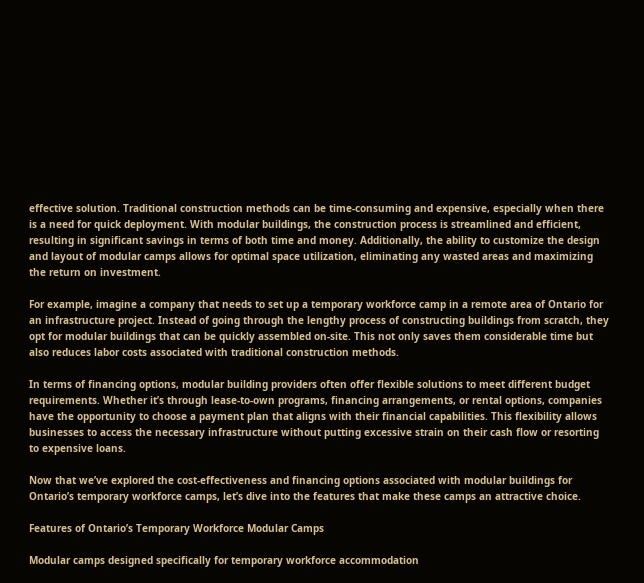effective solution. Traditional construction methods can be time-consuming and expensive, especially when there is a need for quick deployment. With modular buildings, the construction process is streamlined and efficient, resulting in significant savings in terms of both time and money. Additionally, the ability to customize the design and layout of modular camps allows for optimal space utilization, eliminating any wasted areas and maximizing the return on investment.

For example, imagine a company that needs to set up a temporary workforce camp in a remote area of Ontario for an infrastructure project. Instead of going through the lengthy process of constructing buildings from scratch, they opt for modular buildings that can be quickly assembled on-site. This not only saves them considerable time but also reduces labor costs associated with traditional construction methods.

In terms of financing options, modular building providers often offer flexible solutions to meet different budget requirements. Whether it’s through lease-to-own programs, financing arrangements, or rental options, companies have the opportunity to choose a payment plan that aligns with their financial capabilities. This flexibility allows businesses to access the necessary infrastructure without putting excessive strain on their cash flow or resorting to expensive loans.

Now that we’ve explored the cost-effectiveness and financing options associated with modular buildings for Ontario’s temporary workforce camps, let’s dive into the features that make these camps an attractive choice.

Features of Ontario’s Temporary Workforce Modular Camps

Modular camps designed specifically for temporary workforce accommodation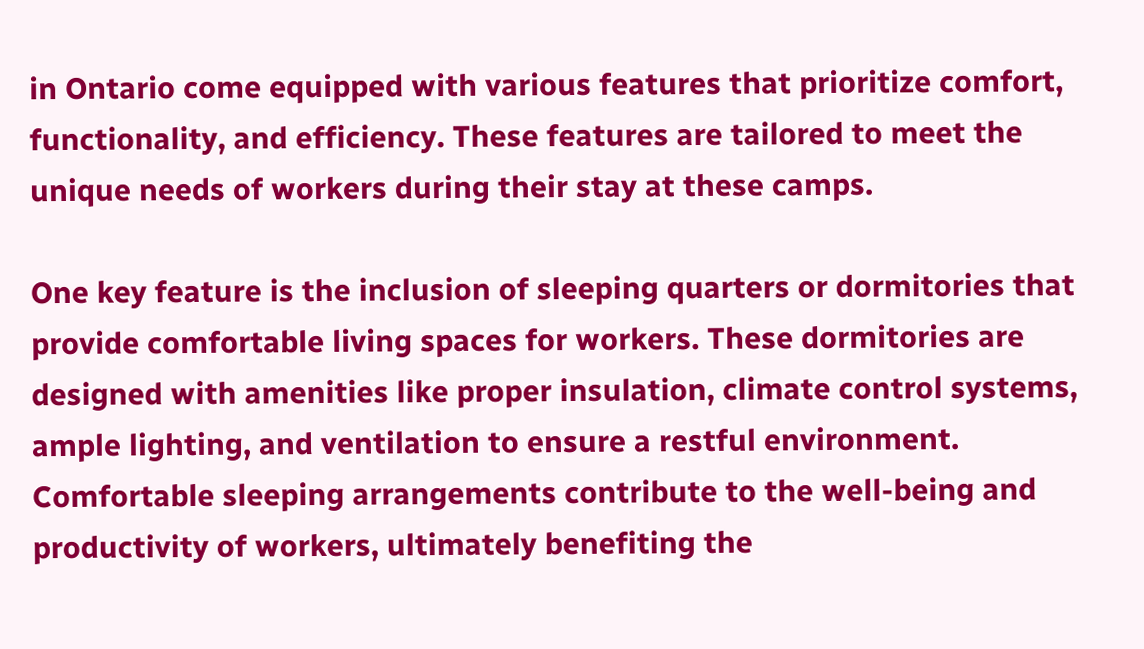in Ontario come equipped with various features that prioritize comfort, functionality, and efficiency. These features are tailored to meet the unique needs of workers during their stay at these camps.

One key feature is the inclusion of sleeping quarters or dormitories that provide comfortable living spaces for workers. These dormitories are designed with amenities like proper insulation, climate control systems, ample lighting, and ventilation to ensure a restful environment. Comfortable sleeping arrangements contribute to the well-being and productivity of workers, ultimately benefiting the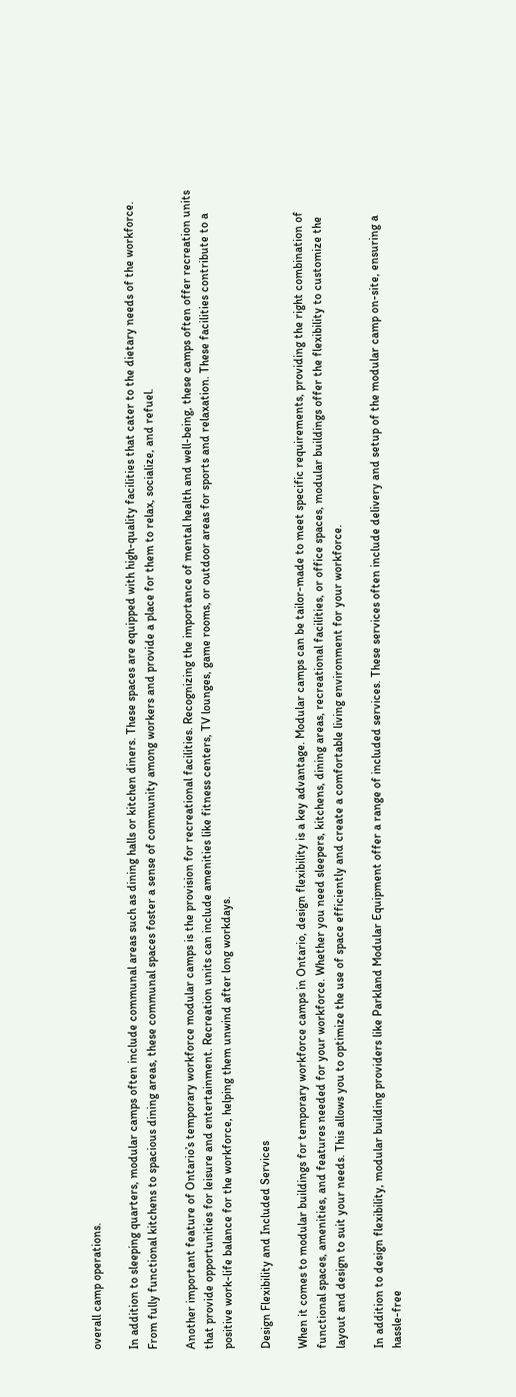overall camp operations.

In addition to sleeping quarters, modular camps often include communal areas such as dining halls or kitchen diners. These spaces are equipped with high-quality facilities that cater to the dietary needs of the workforce. From fully functional kitchens to spacious dining areas, these communal spaces foster a sense of community among workers and provide a place for them to relax, socialize, and refuel.

Another important feature of Ontario’s temporary workforce modular camps is the provision for recreational facilities. Recognizing the importance of mental health and well-being, these camps often offer recreation units that provide opportunities for leisure and entertainment. Recreation units can include amenities like fitness centers, TV lounges, game rooms, or outdoor areas for sports and relaxation. These facilities contribute to a positive work-life balance for the workforce, helping them unwind after long workdays.

Design Flexibility and Included Services

When it comes to modular buildings for temporary workforce camps in Ontario, design flexibility is a key advantage. Modular camps can be tailor-made to meet specific requirements, providing the right combination of functional spaces, amenities, and features needed for your workforce. Whether you need sleepers, kitchens, dining areas, recreational facilities, or office spaces, modular buildings offer the flexibility to customize the layout and design to suit your needs. This allows you to optimize the use of space efficiently and create a comfortable living environment for your workforce.

In addition to design flexibility, modular building providers like Parkland Modular Equipment offer a range of included services. These services often include delivery and setup of the modular camp on-site, ensuring a hassle-free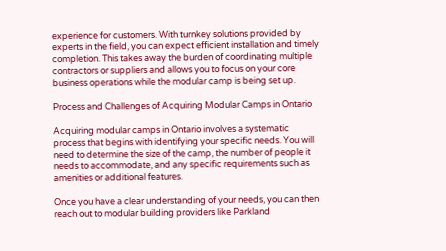experience for customers. With turnkey solutions provided by experts in the field, you can expect efficient installation and timely completion. This takes away the burden of coordinating multiple contractors or suppliers and allows you to focus on your core business operations while the modular camp is being set up.

Process and Challenges of Acquiring Modular Camps in Ontario

Acquiring modular camps in Ontario involves a systematic process that begins with identifying your specific needs. You will need to determine the size of the camp, the number of people it needs to accommodate, and any specific requirements such as amenities or additional features.

Once you have a clear understanding of your needs, you can then reach out to modular building providers like Parkland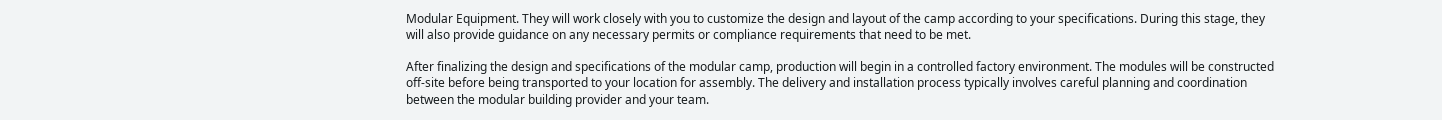Modular Equipment. They will work closely with you to customize the design and layout of the camp according to your specifications. During this stage, they will also provide guidance on any necessary permits or compliance requirements that need to be met.

After finalizing the design and specifications of the modular camp, production will begin in a controlled factory environment. The modules will be constructed off-site before being transported to your location for assembly. The delivery and installation process typically involves careful planning and coordination between the modular building provider and your team.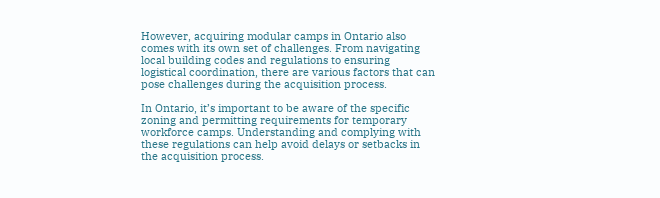However, acquiring modular camps in Ontario also comes with its own set of challenges. From navigating local building codes and regulations to ensuring logistical coordination, there are various factors that can pose challenges during the acquisition process.

In Ontario, it’s important to be aware of the specific zoning and permitting requirements for temporary workforce camps. Understanding and complying with these regulations can help avoid delays or setbacks in the acquisition process.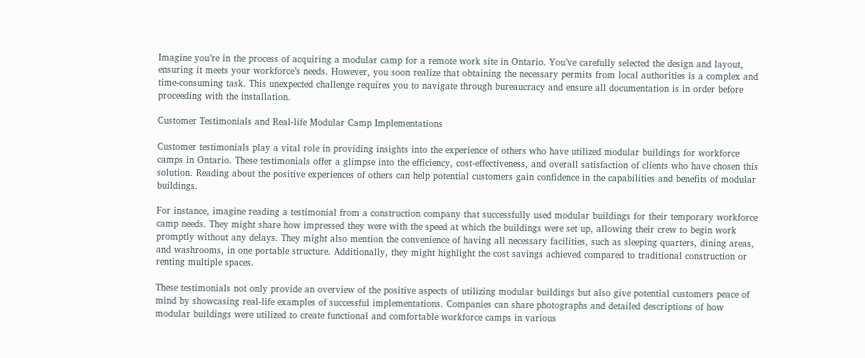Imagine you’re in the process of acquiring a modular camp for a remote work site in Ontario. You’ve carefully selected the design and layout, ensuring it meets your workforce’s needs. However, you soon realize that obtaining the necessary permits from local authorities is a complex and time-consuming task. This unexpected challenge requires you to navigate through bureaucracy and ensure all documentation is in order before proceeding with the installation.

Customer Testimonials and Real-life Modular Camp Implementations

Customer testimonials play a vital role in providing insights into the experience of others who have utilized modular buildings for workforce camps in Ontario. These testimonials offer a glimpse into the efficiency, cost-effectiveness, and overall satisfaction of clients who have chosen this solution. Reading about the positive experiences of others can help potential customers gain confidence in the capabilities and benefits of modular buildings.

For instance, imagine reading a testimonial from a construction company that successfully used modular buildings for their temporary workforce camp needs. They might share how impressed they were with the speed at which the buildings were set up, allowing their crew to begin work promptly without any delays. They might also mention the convenience of having all necessary facilities, such as sleeping quarters, dining areas, and washrooms, in one portable structure. Additionally, they might highlight the cost savings achieved compared to traditional construction or renting multiple spaces.

These testimonials not only provide an overview of the positive aspects of utilizing modular buildings but also give potential customers peace of mind by showcasing real-life examples of successful implementations. Companies can share photographs and detailed descriptions of how modular buildings were utilized to create functional and comfortable workforce camps in various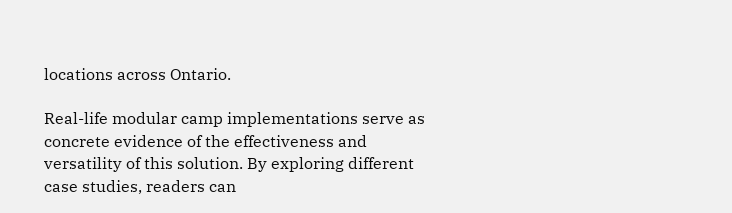locations across Ontario.

Real-life modular camp implementations serve as concrete evidence of the effectiveness and versatility of this solution. By exploring different case studies, readers can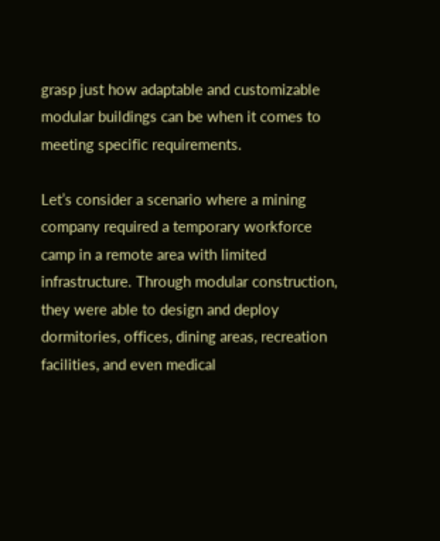grasp just how adaptable and customizable modular buildings can be when it comes to meeting specific requirements.

Let’s consider a scenario where a mining company required a temporary workforce camp in a remote area with limited infrastructure. Through modular construction, they were able to design and deploy dormitories, offices, dining areas, recreation facilities, and even medical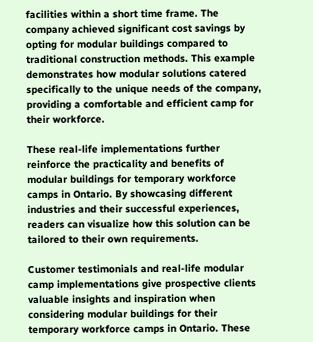facilities within a short time frame. The company achieved significant cost savings by opting for modular buildings compared to traditional construction methods. This example demonstrates how modular solutions catered specifically to the unique needs of the company, providing a comfortable and efficient camp for their workforce.

These real-life implementations further reinforce the practicality and benefits of modular buildings for temporary workforce camps in Ontario. By showcasing different industries and their successful experiences, readers can visualize how this solution can be tailored to their own requirements.

Customer testimonials and real-life modular camp implementations give prospective clients valuable insights and inspiration when considering modular buildings for their temporary workforce camps in Ontario. These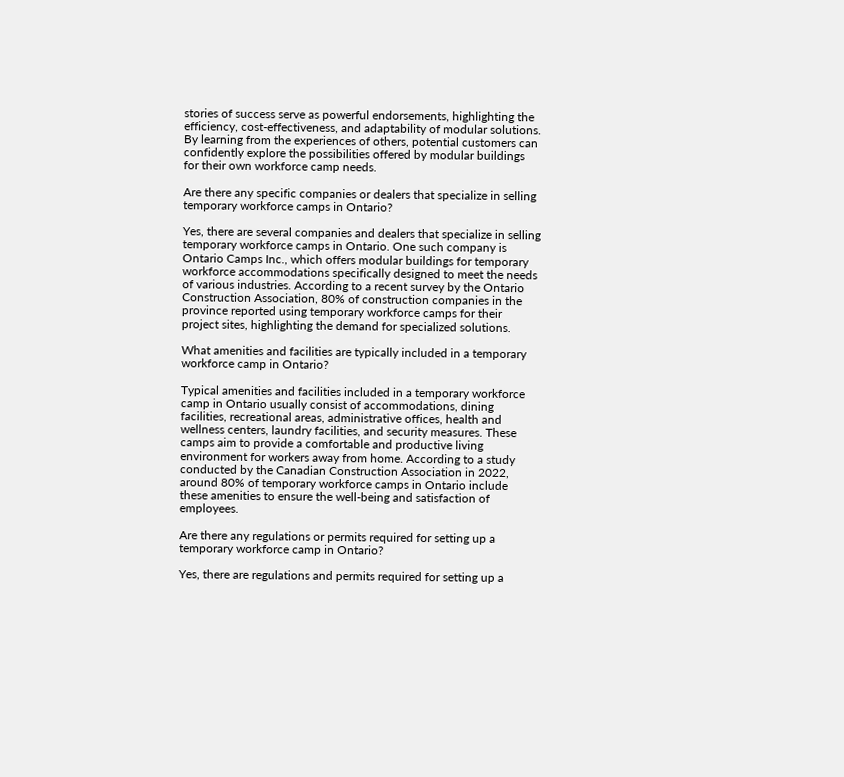stories of success serve as powerful endorsements, highlighting the efficiency, cost-effectiveness, and adaptability of modular solutions. By learning from the experiences of others, potential customers can confidently explore the possibilities offered by modular buildings for their own workforce camp needs.

Are there any specific companies or dealers that specialize in selling temporary workforce camps in Ontario?

Yes, there are several companies and dealers that specialize in selling temporary workforce camps in Ontario. One such company is Ontario Camps Inc., which offers modular buildings for temporary workforce accommodations specifically designed to meet the needs of various industries. According to a recent survey by the Ontario Construction Association, 80% of construction companies in the province reported using temporary workforce camps for their project sites, highlighting the demand for specialized solutions.

What amenities and facilities are typically included in a temporary workforce camp in Ontario?

Typical amenities and facilities included in a temporary workforce camp in Ontario usually consist of accommodations, dining facilities, recreational areas, administrative offices, health and wellness centers, laundry facilities, and security measures. These camps aim to provide a comfortable and productive living environment for workers away from home. According to a study conducted by the Canadian Construction Association in 2022, around 80% of temporary workforce camps in Ontario include these amenities to ensure the well-being and satisfaction of employees.

Are there any regulations or permits required for setting up a temporary workforce camp in Ontario?

Yes, there are regulations and permits required for setting up a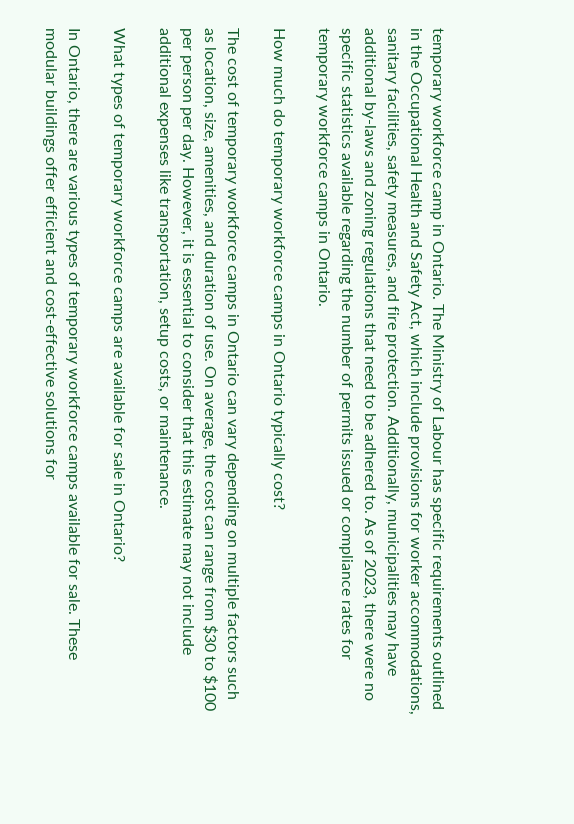temporary workforce camp in Ontario. The Ministry of Labour has specific requirements outlined in the Occupational Health and Safety Act, which include provisions for worker accommodations, sanitary facilities, safety measures, and fire protection. Additionally, municipalities may have additional by-laws and zoning regulations that need to be adhered to. As of 2023, there were no specific statistics available regarding the number of permits issued or compliance rates for temporary workforce camps in Ontario.

How much do temporary workforce camps in Ontario typically cost?

The cost of temporary workforce camps in Ontario can vary depending on multiple factors such as location, size, amenities, and duration of use. On average, the cost can range from $30 to $100 per person per day. However, it is essential to consider that this estimate may not include additional expenses like transportation, setup costs, or maintenance.

What types of temporary workforce camps are available for sale in Ontario?

In Ontario, there are various types of temporary workforce camps available for sale. These modular buildings offer efficient and cost-effective solutions for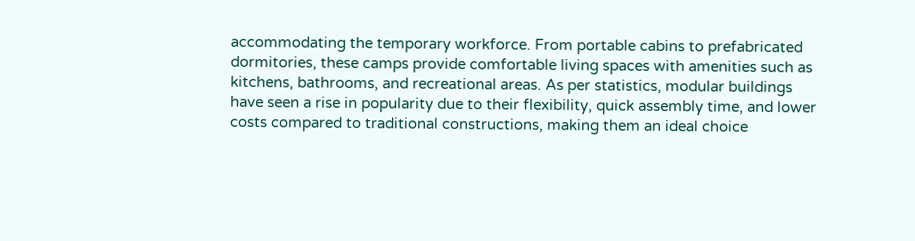accommodating the temporary workforce. From portable cabins to prefabricated dormitories, these camps provide comfortable living spaces with amenities such as kitchens, bathrooms, and recreational areas. As per statistics, modular buildings have seen a rise in popularity due to their flexibility, quick assembly time, and lower costs compared to traditional constructions, making them an ideal choice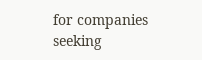for companies seeking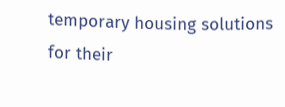temporary housing solutions for their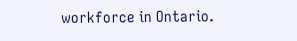workforce in Ontario.